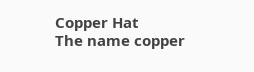Copper Hat
The name copper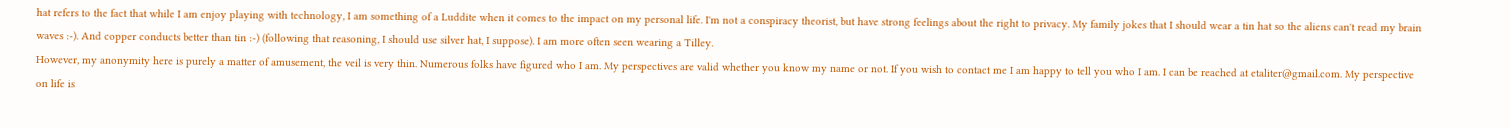hat refers to the fact that while I am enjoy playing with technology, I am something of a Luddite when it comes to the impact on my personal life. I'm not a conspiracy theorist, but have strong feelings about the right to privacy. My family jokes that I should wear a tin hat so the aliens can't read my brain waves :-). And copper conducts better than tin :-) (following that reasoning, I should use silver hat, I suppose). I am more often seen wearing a Tilley.
However, my anonymity here is purely a matter of amusement, the veil is very thin. Numerous folks have figured who I am. My perspectives are valid whether you know my name or not. If you wish to contact me I am happy to tell you who I am. I can be reached at etaliter@gmail.com. My perspective on life is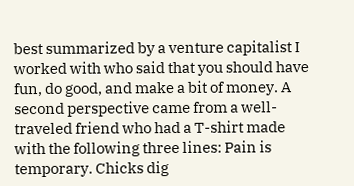best summarized by a venture capitalist I worked with who said that you should have fun, do good, and make a bit of money. A second perspective came from a well-traveled friend who had a T-shirt made with the following three lines: Pain is temporary. Chicks dig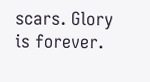scars. Glory is forever.